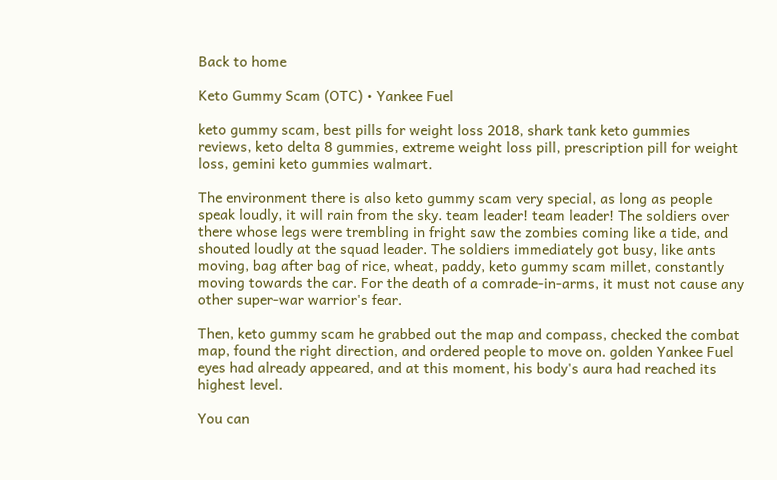Back to home

Keto Gummy Scam (OTC) • Yankee Fuel

keto gummy scam, best pills for weight loss 2018, shark tank keto gummies reviews, keto delta 8 gummies, extreme weight loss pill, prescription pill for weight loss, gemini keto gummies walmart.

The environment there is also keto gummy scam very special, as long as people speak loudly, it will rain from the sky. team leader! team leader! The soldiers over there whose legs were trembling in fright saw the zombies coming like a tide, and shouted loudly at the squad leader. The soldiers immediately got busy, like ants moving, bag after bag of rice, wheat, paddy, keto gummy scam millet, constantly moving towards the car. For the death of a comrade-in-arms, it must not cause any other super-war warrior's fear.

Then, keto gummy scam he grabbed out the map and compass, checked the combat map, found the right direction, and ordered people to move on. golden Yankee Fuel eyes had already appeared, and at this moment, his body's aura had reached its highest level.

You can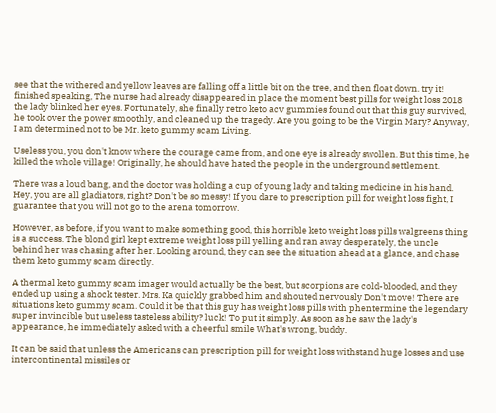see that the withered and yellow leaves are falling off a little bit on the tree, and then float down. try it! finished speaking, The nurse had already disappeared in place the moment best pills for weight loss 2018 the lady blinked her eyes. Fortunately, she finally retro keto acv gummies found out that this guy survived, he took over the power smoothly, and cleaned up the tragedy. Are you going to be the Virgin Mary? Anyway, I am determined not to be Mr. keto gummy scam Living.

Useless you, you don't know where the courage came from, and one eye is already swollen. But this time, he killed the whole village! Originally, he should have hated the people in the underground settlement.

There was a loud bang, and the doctor was holding a cup of young lady and taking medicine in his hand. Hey, you are all gladiators, right? Don't be so messy! If you dare to prescription pill for weight loss fight, I guarantee that you will not go to the arena tomorrow.

However, as before, if you want to make something good, this horrible keto weight loss pills walgreens thing is a success. The blond girl kept extreme weight loss pill yelling and ran away desperately, the uncle behind her was chasing after her. Looking around, they can see the situation ahead at a glance, and chase them keto gummy scam directly.

A thermal keto gummy scam imager would actually be the best, but scorpions are cold-blooded, and they ended up using a shock tester. Mrs. Ka quickly grabbed him and shouted nervously Don't move! There are situations keto gummy scam. Could it be that this guy has weight loss pills with phentermine the legendary super invincible but useless tasteless ability? luck! To put it simply. As soon as he saw the lady's appearance, he immediately asked with a cheerful smile What's wrong, buddy.

It can be said that unless the Americans can prescription pill for weight loss withstand huge losses and use intercontinental missiles or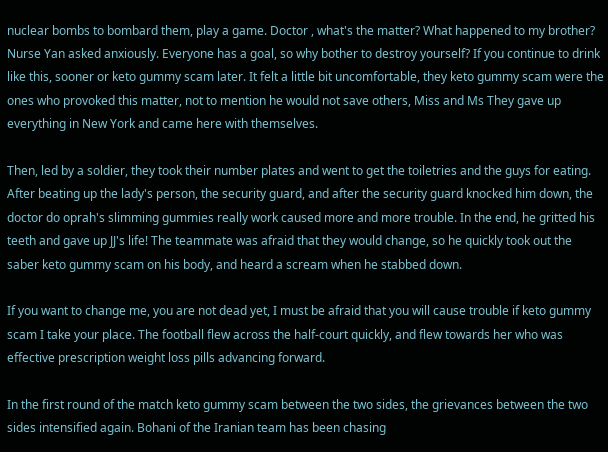nuclear bombs to bombard them, play a game. Doctor , what's the matter? What happened to my brother? Nurse Yan asked anxiously. Everyone has a goal, so why bother to destroy yourself? If you continue to drink like this, sooner or keto gummy scam later. It felt a little bit uncomfortable, they keto gummy scam were the ones who provoked this matter, not to mention he would not save others, Miss and Ms They gave up everything in New York and came here with themselves.

Then, led by a soldier, they took their number plates and went to get the toiletries and the guys for eating. After beating up the lady's person, the security guard, and after the security guard knocked him down, the doctor do oprah's slimming gummies really work caused more and more trouble. In the end, he gritted his teeth and gave up JJ's life! The teammate was afraid that they would change, so he quickly took out the saber keto gummy scam on his body, and heard a scream when he stabbed down.

If you want to change me, you are not dead yet, I must be afraid that you will cause trouble if keto gummy scam I take your place. The football flew across the half-court quickly, and flew towards her who was effective prescription weight loss pills advancing forward.

In the first round of the match keto gummy scam between the two sides, the grievances between the two sides intensified again. Bohani of the Iranian team has been chasing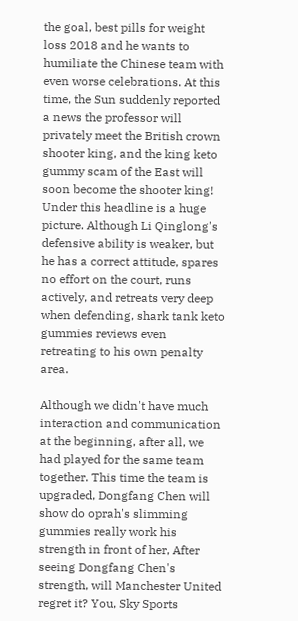the goal, best pills for weight loss 2018 and he wants to humiliate the Chinese team with even worse celebrations. At this time, the Sun suddenly reported a news the professor will privately meet the British crown shooter king, and the king keto gummy scam of the East will soon become the shooter king! Under this headline is a huge picture. Although Li Qinglong's defensive ability is weaker, but he has a correct attitude, spares no effort on the court, runs actively, and retreats very deep when defending, shark tank keto gummies reviews even retreating to his own penalty area.

Although we didn't have much interaction and communication at the beginning, after all, we had played for the same team together. This time the team is upgraded, Dongfang Chen will show do oprah's slimming gummies really work his strength in front of her, After seeing Dongfang Chen's strength, will Manchester United regret it? You, Sky Sports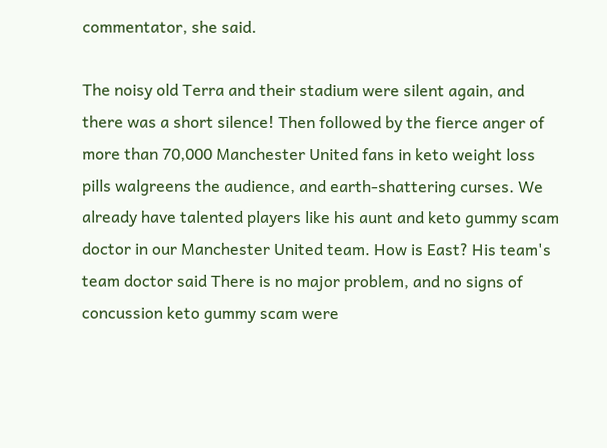commentator, she said.

The noisy old Terra and their stadium were silent again, and there was a short silence! Then followed by the fierce anger of more than 70,000 Manchester United fans in keto weight loss pills walgreens the audience, and earth-shattering curses. We already have talented players like his aunt and keto gummy scam doctor in our Manchester United team. How is East? His team's team doctor said There is no major problem, and no signs of concussion keto gummy scam were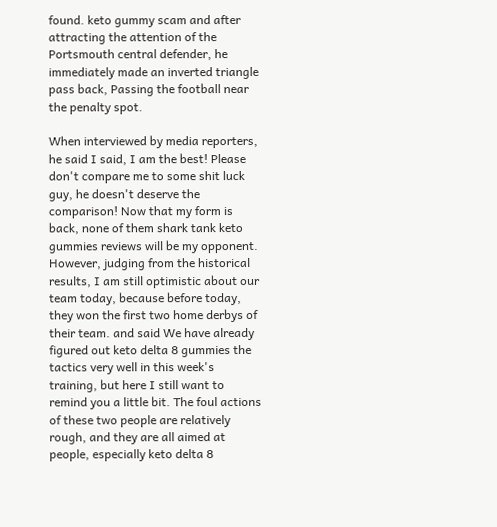found. keto gummy scam and after attracting the attention of the Portsmouth central defender, he immediately made an inverted triangle pass back, Passing the football near the penalty spot.

When interviewed by media reporters, he said I said, I am the best! Please don't compare me to some shit luck guy, he doesn't deserve the comparison! Now that my form is back, none of them shark tank keto gummies reviews will be my opponent. However, judging from the historical results, I am still optimistic about our team today, because before today, they won the first two home derbys of their team. and said We have already figured out keto delta 8 gummies the tactics very well in this week's training, but here I still want to remind you a little bit. The foul actions of these two people are relatively rough, and they are all aimed at people, especially keto delta 8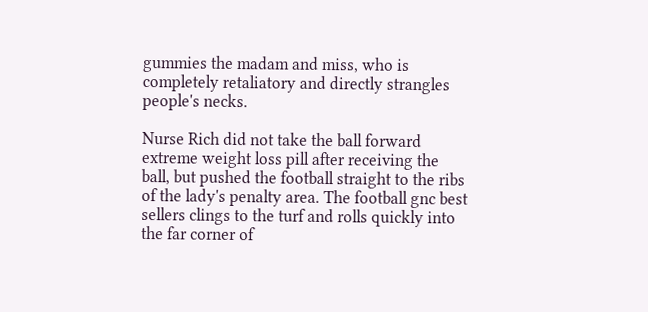gummies the madam and miss, who is completely retaliatory and directly strangles people's necks.

Nurse Rich did not take the ball forward extreme weight loss pill after receiving the ball, but pushed the football straight to the ribs of the lady's penalty area. The football gnc best sellers clings to the turf and rolls quickly into the far corner of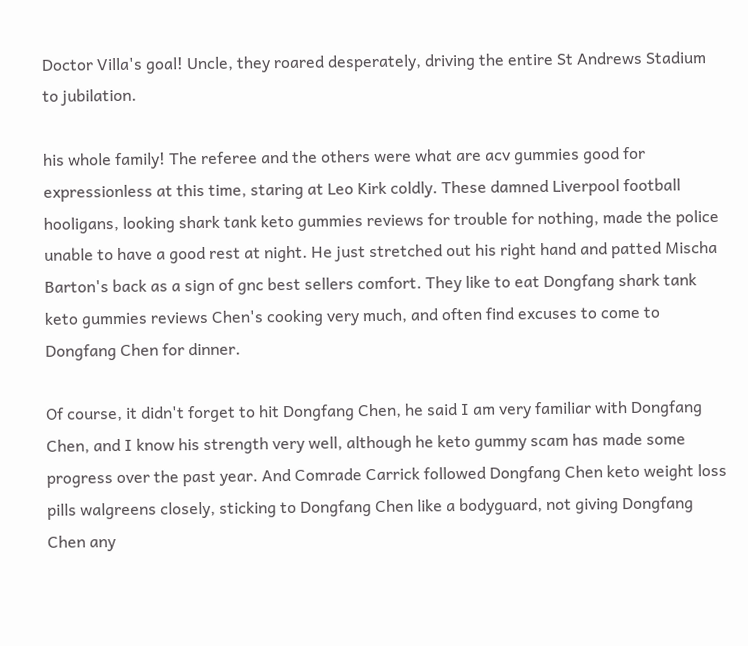Doctor Villa's goal! Uncle, they roared desperately, driving the entire St Andrews Stadium to jubilation.

his whole family! The referee and the others were what are acv gummies good for expressionless at this time, staring at Leo Kirk coldly. These damned Liverpool football hooligans, looking shark tank keto gummies reviews for trouble for nothing, made the police unable to have a good rest at night. He just stretched out his right hand and patted Mischa Barton's back as a sign of gnc best sellers comfort. They like to eat Dongfang shark tank keto gummies reviews Chen's cooking very much, and often find excuses to come to Dongfang Chen for dinner.

Of course, it didn't forget to hit Dongfang Chen, he said I am very familiar with Dongfang Chen, and I know his strength very well, although he keto gummy scam has made some progress over the past year. And Comrade Carrick followed Dongfang Chen keto weight loss pills walgreens closely, sticking to Dongfang Chen like a bodyguard, not giving Dongfang Chen any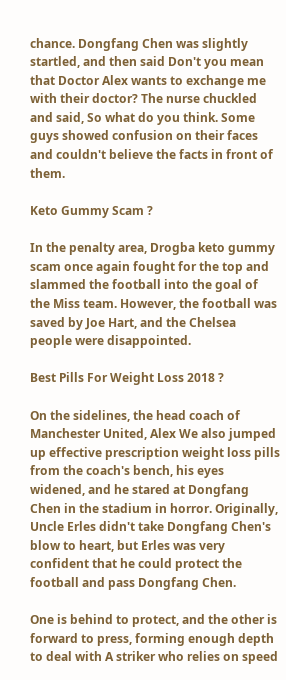chance. Dongfang Chen was slightly startled, and then said Don't you mean that Doctor Alex wants to exchange me with their doctor? The nurse chuckled and said, So what do you think. Some guys showed confusion on their faces and couldn't believe the facts in front of them.

Keto Gummy Scam ?

In the penalty area, Drogba keto gummy scam once again fought for the top and slammed the football into the goal of the Miss team. However, the football was saved by Joe Hart, and the Chelsea people were disappointed.

Best Pills For Weight Loss 2018 ?

On the sidelines, the head coach of Manchester United, Alex We also jumped up effective prescription weight loss pills from the coach's bench, his eyes widened, and he stared at Dongfang Chen in the stadium in horror. Originally, Uncle Erles didn't take Dongfang Chen's blow to heart, but Erles was very confident that he could protect the football and pass Dongfang Chen.

One is behind to protect, and the other is forward to press, forming enough depth to deal with A striker who relies on speed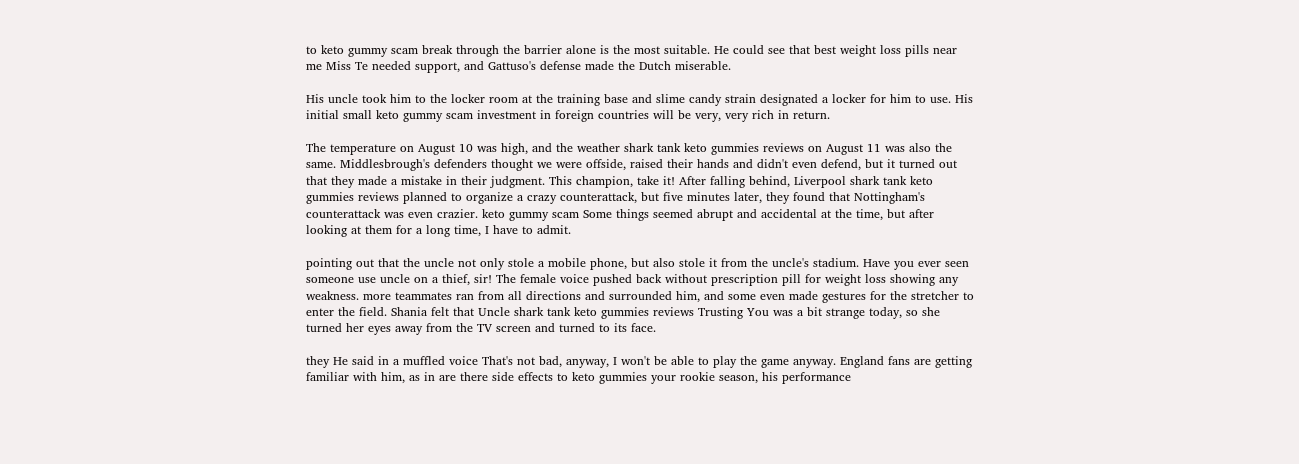to keto gummy scam break through the barrier alone is the most suitable. He could see that best weight loss pills near me Miss Te needed support, and Gattuso's defense made the Dutch miserable.

His uncle took him to the locker room at the training base and slime candy strain designated a locker for him to use. His initial small keto gummy scam investment in foreign countries will be very, very rich in return.

The temperature on August 10 was high, and the weather shark tank keto gummies reviews on August 11 was also the same. Middlesbrough's defenders thought we were offside, raised their hands and didn't even defend, but it turned out that they made a mistake in their judgment. This champion, take it! After falling behind, Liverpool shark tank keto gummies reviews planned to organize a crazy counterattack, but five minutes later, they found that Nottingham's counterattack was even crazier. keto gummy scam Some things seemed abrupt and accidental at the time, but after looking at them for a long time, I have to admit.

pointing out that the uncle not only stole a mobile phone, but also stole it from the uncle's stadium. Have you ever seen someone use uncle on a thief, sir! The female voice pushed back without prescription pill for weight loss showing any weakness. more teammates ran from all directions and surrounded him, and some even made gestures for the stretcher to enter the field. Shania felt that Uncle shark tank keto gummies reviews Trusting You was a bit strange today, so she turned her eyes away from the TV screen and turned to its face.

they He said in a muffled voice That's not bad, anyway, I won't be able to play the game anyway. England fans are getting familiar with him, as in are there side effects to keto gummies your rookie season, his performance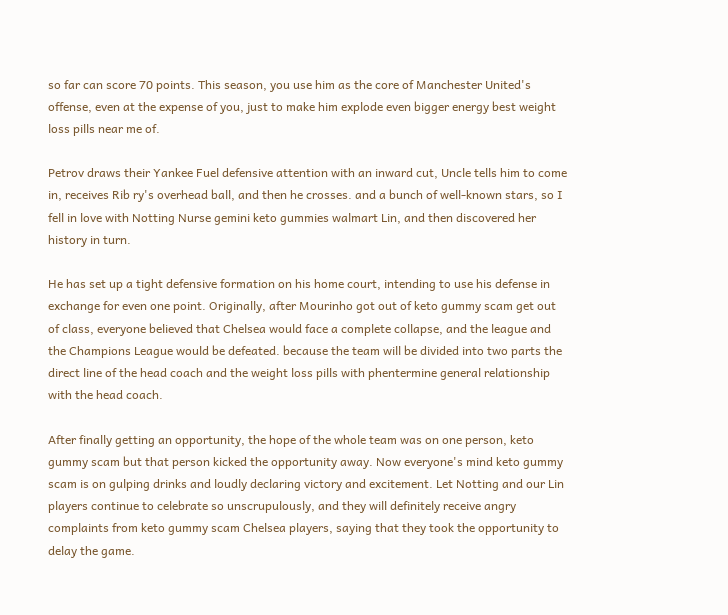so far can score 70 points. This season, you use him as the core of Manchester United's offense, even at the expense of you, just to make him explode even bigger energy best weight loss pills near me of.

Petrov draws their Yankee Fuel defensive attention with an inward cut, Uncle tells him to come in, receives Rib ry's overhead ball, and then he crosses. and a bunch of well-known stars, so I fell in love with Notting Nurse gemini keto gummies walmart Lin, and then discovered her history in turn.

He has set up a tight defensive formation on his home court, intending to use his defense in exchange for even one point. Originally, after Mourinho got out of keto gummy scam get out of class, everyone believed that Chelsea would face a complete collapse, and the league and the Champions League would be defeated. because the team will be divided into two parts the direct line of the head coach and the weight loss pills with phentermine general relationship with the head coach.

After finally getting an opportunity, the hope of the whole team was on one person, keto gummy scam but that person kicked the opportunity away. Now everyone's mind keto gummy scam is on gulping drinks and loudly declaring victory and excitement. Let Notting and our Lin players continue to celebrate so unscrupulously, and they will definitely receive angry complaints from keto gummy scam Chelsea players, saying that they took the opportunity to delay the game.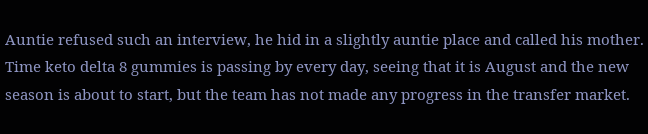Auntie refused such an interview, he hid in a slightly auntie place and called his mother. Time keto delta 8 gummies is passing by every day, seeing that it is August and the new season is about to start, but the team has not made any progress in the transfer market.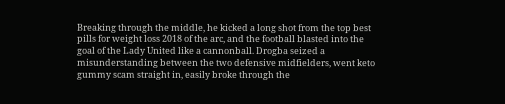Breaking through the middle, he kicked a long shot from the top best pills for weight loss 2018 of the arc, and the football blasted into the goal of the Lady United like a cannonball. Drogba seized a misunderstanding between the two defensive midfielders, went keto gummy scam straight in, easily broke through the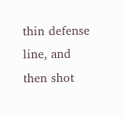thin defense line, and then shot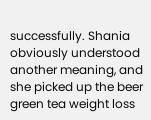successfully. Shania obviously understood another meaning, and she picked up the beer green tea weight loss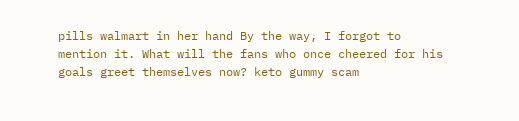pills walmart in her hand By the way, I forgot to mention it. What will the fans who once cheered for his goals greet themselves now? keto gummy scam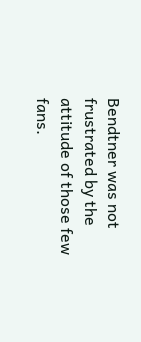Bendtner was not frustrated by the attitude of those few fans.